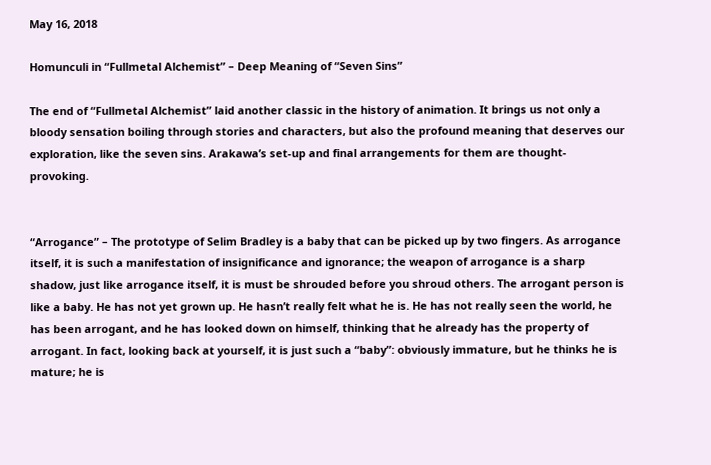May 16, 2018

Homunculi in “Fullmetal Alchemist” – Deep Meaning of “Seven Sins”

The end of “Fullmetal Alchemist” laid another classic in the history of animation. It brings us not only a bloody sensation boiling through stories and characters, but also the profound meaning that deserves our exploration, like the seven sins. Arakawa’s set-up and final arrangements for them are thought-provoking.


“Arrogance” – The prototype of Selim Bradley is a baby that can be picked up by two fingers. As arrogance itself, it is such a manifestation of insignificance and ignorance; the weapon of arrogance is a sharp shadow, just like arrogance itself, it is must be shrouded before you shroud others. The arrogant person is like a baby. He has not yet grown up. He hasn’t really felt what he is. He has not really seen the world, he has been arrogant, and he has looked down on himself, thinking that he already has the property of arrogant. In fact, looking back at yourself, it is just such a “baby”: obviously immature, but he thinks he is mature; he is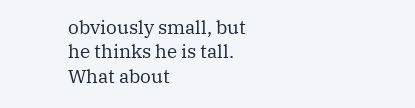obviously small, but he thinks he is tall. What about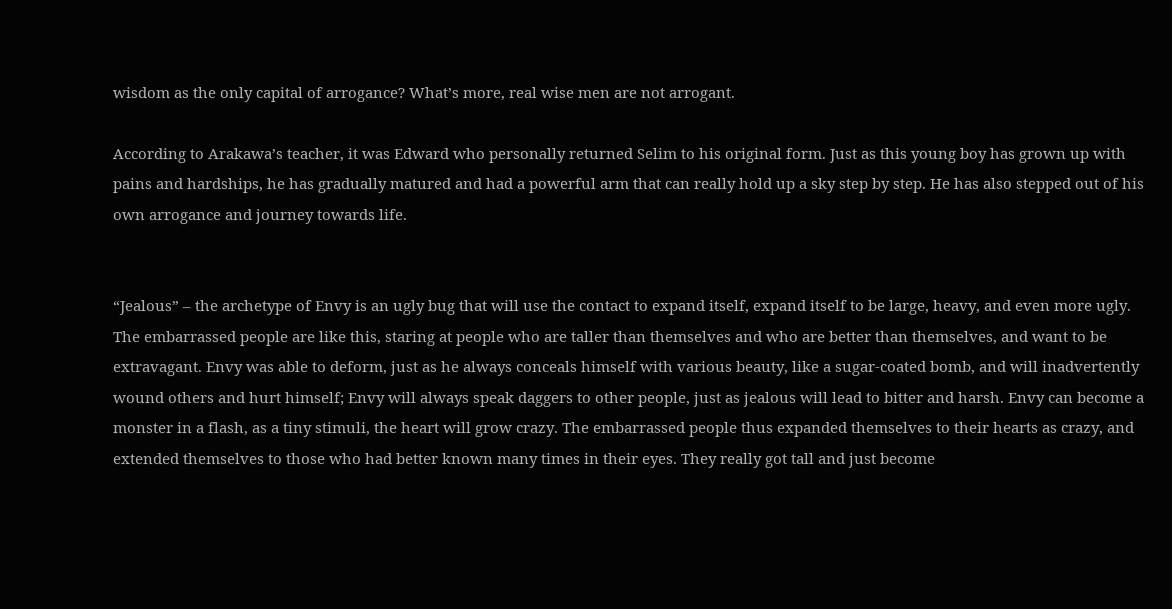wisdom as the only capital of arrogance? What’s more, real wise men are not arrogant.

According to Arakawa’s teacher, it was Edward who personally returned Selim to his original form. Just as this young boy has grown up with pains and hardships, he has gradually matured and had a powerful arm that can really hold up a sky step by step. He has also stepped out of his own arrogance and journey towards life.


“Jealous” – the archetype of Envy is an ugly bug that will use the contact to expand itself, expand itself to be large, heavy, and even more ugly. The embarrassed people are like this, staring at people who are taller than themselves and who are better than themselves, and want to be extravagant. Envy was able to deform, just as he always conceals himself with various beauty, like a sugar-coated bomb, and will inadvertently wound others and hurt himself; Envy will always speak daggers to other people, just as jealous will lead to bitter and harsh. Envy can become a monster in a flash, as a tiny stimuli, the heart will grow crazy. The embarrassed people thus expanded themselves to their hearts as crazy, and extended themselves to those who had better known many times in their eyes. They really got tall and just become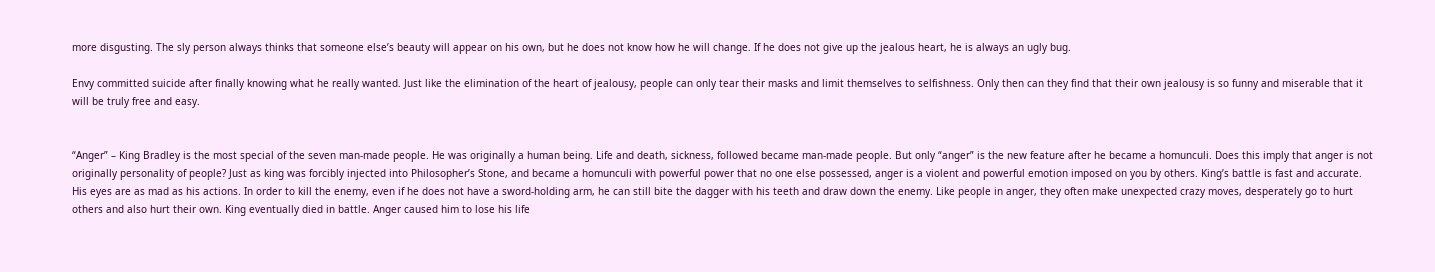more disgusting. The sly person always thinks that someone else’s beauty will appear on his own, but he does not know how he will change. If he does not give up the jealous heart, he is always an ugly bug.

Envy committed suicide after finally knowing what he really wanted. Just like the elimination of the heart of jealousy, people can only tear their masks and limit themselves to selfishness. Only then can they find that their own jealousy is so funny and miserable that it will be truly free and easy.


“Anger” – King Bradley is the most special of the seven man-made people. He was originally a human being. Life and death, sickness, followed became man-made people. But only “anger” is the new feature after he became a homunculi. Does this imply that anger is not originally personality of people? Just as king was forcibly injected into Philosopher’s Stone, and became a homunculi with powerful power that no one else possessed, anger is a violent and powerful emotion imposed on you by others. King’s battle is fast and accurate. His eyes are as mad as his actions. In order to kill the enemy, even if he does not have a sword-holding arm, he can still bite the dagger with his teeth and draw down the enemy. Like people in anger, they often make unexpected crazy moves, desperately go to hurt others and also hurt their own. King eventually died in battle. Anger caused him to lose his life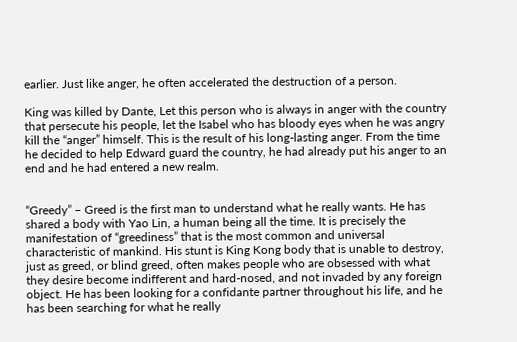earlier. Just like anger, he often accelerated the destruction of a person.

King was killed by Dante, Let this person who is always in anger with the country that persecute his people, let the Isabel who has bloody eyes when he was angry kill the “anger” himself. This is the result of his long-lasting anger. From the time he decided to help Edward guard the country, he had already put his anger to an end and he had entered a new realm.


“Greedy” – Greed is the first man to understand what he really wants. He has shared a body with Yao Lin, a human being all the time. It is precisely the manifestation of “greediness” that is the most common and universal characteristic of mankind. His stunt is King Kong body that is unable to destroy, just as greed, or blind greed, often makes people who are obsessed with what they desire become indifferent and hard-nosed, and not invaded by any foreign object. He has been looking for a confidante partner throughout his life, and he has been searching for what he really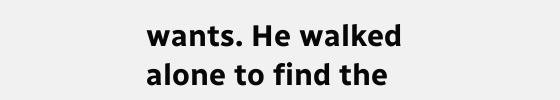wants. He walked alone to find the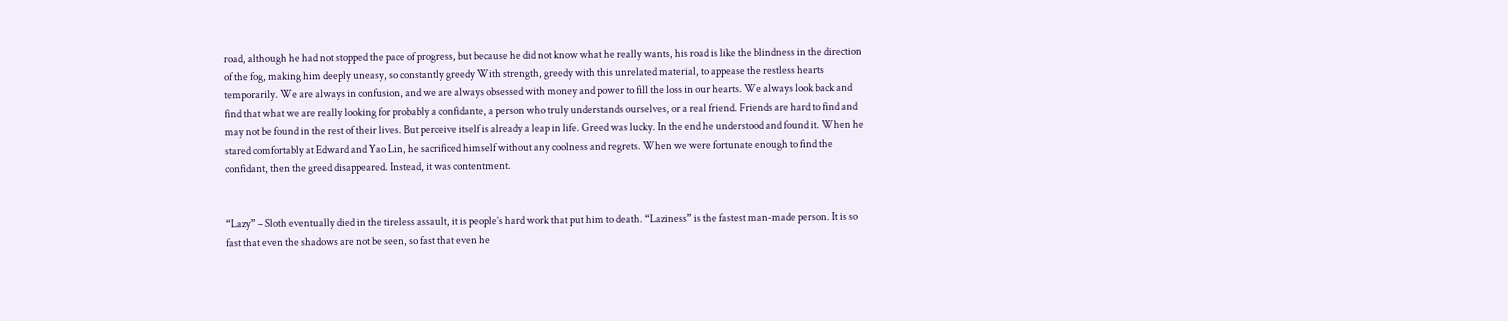road, although he had not stopped the pace of progress, but because he did not know what he really wants, his road is like the blindness in the direction of the fog, making him deeply uneasy, so constantly greedy With strength, greedy with this unrelated material, to appease the restless hearts temporarily. We are always in confusion, and we are always obsessed with money and power to fill the loss in our hearts. We always look back and find that what we are really looking for probably a confidante, a person who truly understands ourselves, or a real friend. Friends are hard to find and may not be found in the rest of their lives. But perceive itself is already a leap in life. Greed was lucky. In the end he understood and found it. When he stared comfortably at Edward and Yao Lin, he sacrificed himself without any coolness and regrets. When we were fortunate enough to find the confidant, then the greed disappeared. Instead, it was contentment.


“Lazy” – Sloth eventually died in the tireless assault, it is people’s hard work that put him to death. “Laziness” is the fastest man-made person. It is so fast that even the shadows are not be seen, so fast that even he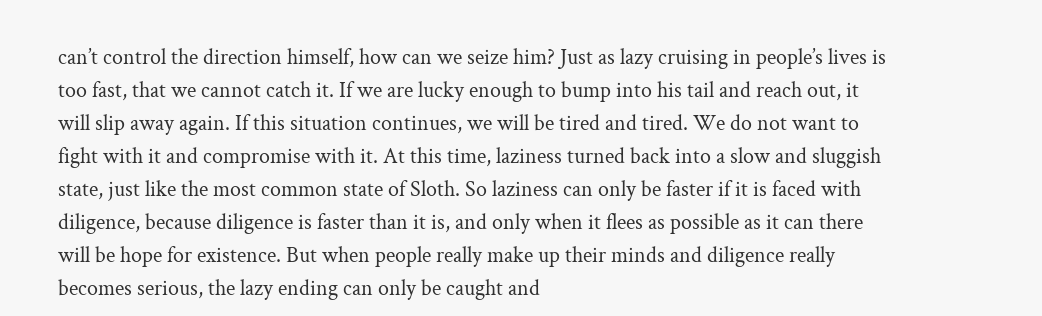can’t control the direction himself, how can we seize him? Just as lazy cruising in people’s lives is too fast, that we cannot catch it. If we are lucky enough to bump into his tail and reach out, it will slip away again. If this situation continues, we will be tired and tired. We do not want to fight with it and compromise with it. At this time, laziness turned back into a slow and sluggish state, just like the most common state of Sloth. So laziness can only be faster if it is faced with diligence, because diligence is faster than it is, and only when it flees as possible as it can there will be hope for existence. But when people really make up their minds and diligence really becomes serious, the lazy ending can only be caught and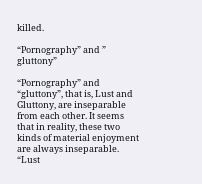killed.

“Pornography” and ” gluttony”

“Pornography” and “gluttony”, that is, Lust and Gluttony, are inseparable from each other. It seems that in reality, these two kinds of material enjoyment are always inseparable. “Lust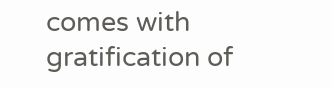comes with gratification of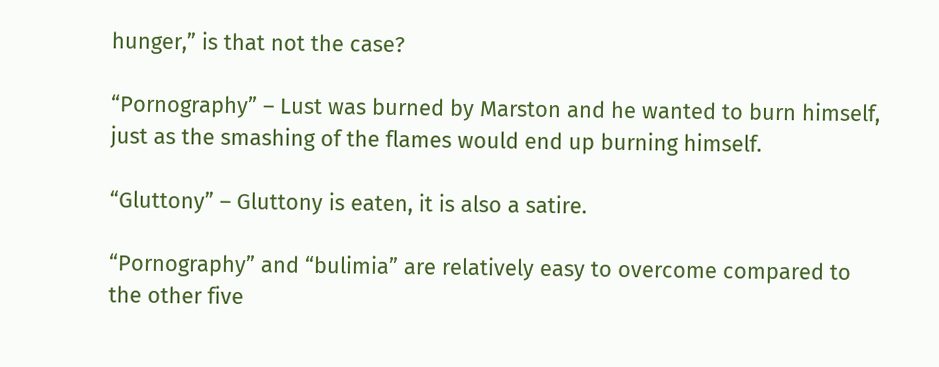hunger,” is that not the case?

“Pornography” – Lust was burned by Marston and he wanted to burn himself, just as the smashing of the flames would end up burning himself.

“Gluttony” – Gluttony is eaten, it is also a satire.

“Pornography” and “bulimia” are relatively easy to overcome compared to the other five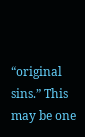“original sins.” This may be one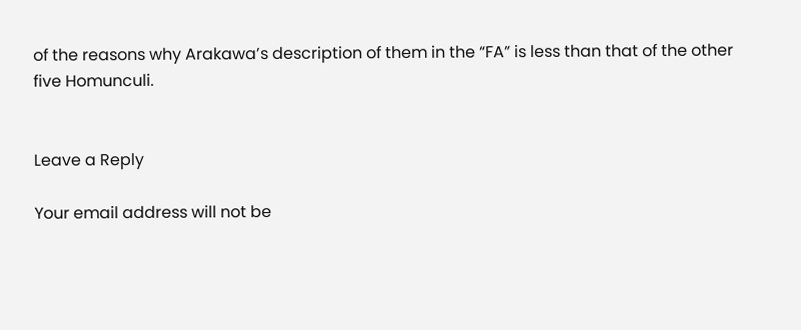of the reasons why Arakawa’s description of them in the “FA” is less than that of the other five Homunculi.


Leave a Reply

Your email address will not be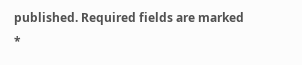published. Required fields are marked *